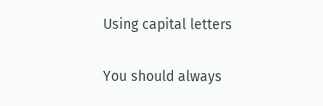Using capital letters

You should always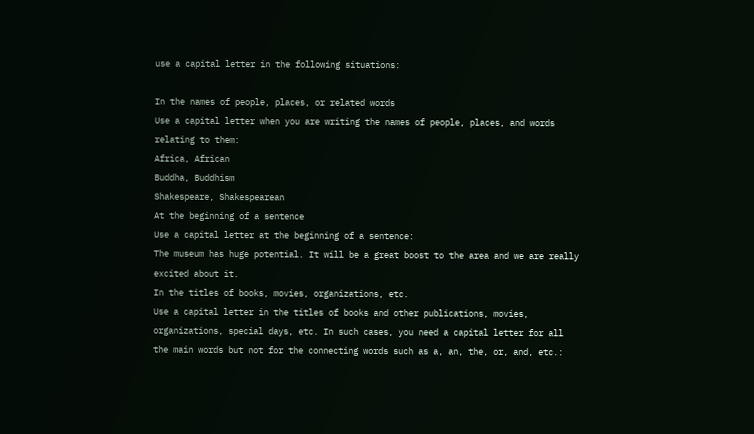use a capital letter in the following situations:

In the names of people, places, or related words
Use a capital letter when you are writing the names of people, places, and words relating to them:
Africa, African
Buddha, Buddhism
Shakespeare, Shakespearean
At the beginning of a sentence
Use a capital letter at the beginning of a sentence:
The museum has huge potential. It will be a great boost to the area and we are really excited about it.
In the titles of books, movies, organizations, etc.
Use a capital letter in the titles of books and other publications, movies, organizations, special days, etc. In such cases, you need a capital letter for all the main words but not for the connecting words such as a, an, the, or, and, etc.: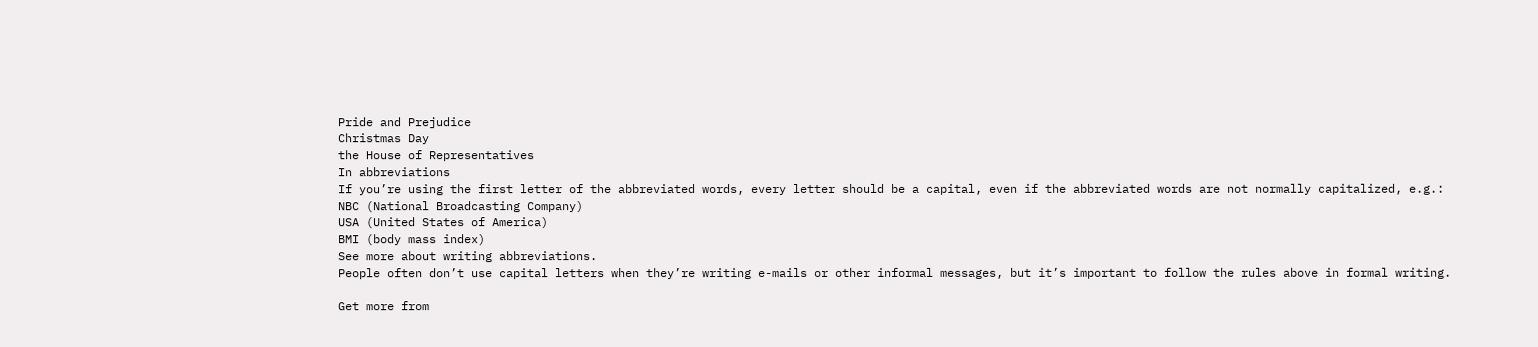Pride and Prejudice
Christmas Day
the House of Representatives
In abbreviations
If you’re using the first letter of the abbreviated words, every letter should be a capital, even if the abbreviated words are not normally capitalized, e.g.:
NBC (National Broadcasting Company)
USA (United States of America)
BMI (body mass index)
See more about writing abbreviations.
People often don’t use capital letters when they’re writing e-mails or other informal messages, but it’s important to follow the rules above in formal writing.

Get more from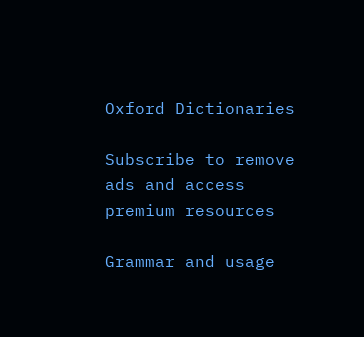Oxford Dictionaries

Subscribe to remove ads and access premium resources

Grammar and usage